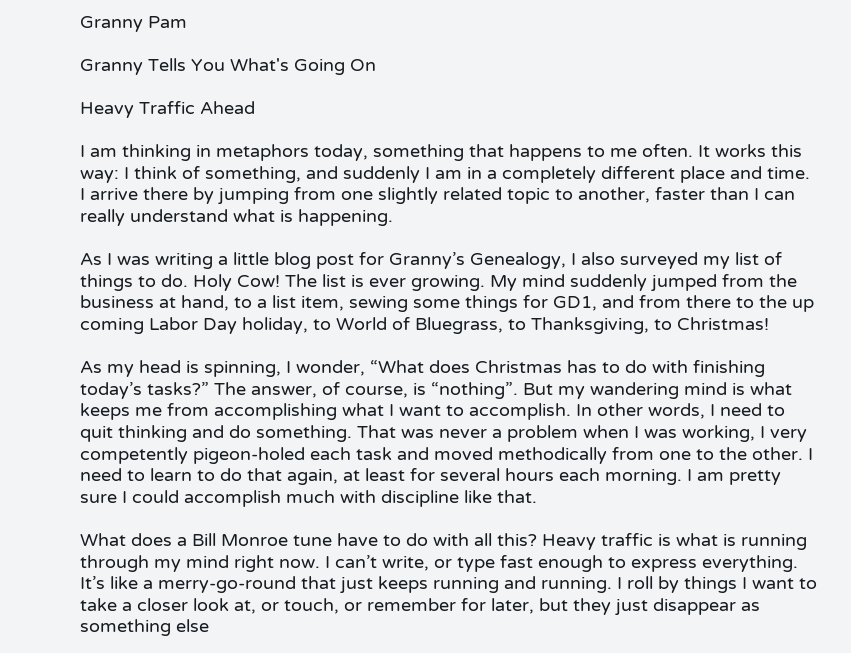Granny Pam

Granny Tells You What's Going On

Heavy Traffic Ahead

I am thinking in metaphors today, something that happens to me often. It works this way: I think of something, and suddenly I am in a completely different place and time. I arrive there by jumping from one slightly related topic to another, faster than I can really understand what is happening.

As I was writing a little blog post for Granny’s Genealogy, I also surveyed my list of things to do. Holy Cow! The list is ever growing. My mind suddenly jumped from the business at hand, to a list item, sewing some things for GD1, and from there to the up coming Labor Day holiday, to World of Bluegrass, to Thanksgiving, to Christmas!

As my head is spinning, I wonder, “What does Christmas has to do with finishing today’s tasks?” The answer, of course, is “nothing”. But my wandering mind is what keeps me from accomplishing what I want to accomplish. In other words, I need to quit thinking and do something. That was never a problem when I was working, I very competently pigeon-holed each task and moved methodically from one to the other. I need to learn to do that again, at least for several hours each morning. I am pretty sure I could accomplish much with discipline like that.

What does a Bill Monroe tune have to do with all this? Heavy traffic is what is running through my mind right now. I can’t write, or type fast enough to express everything. It’s like a merry-go-round that just keeps running and running. I roll by things I want to take a closer look at, or touch, or remember for later, but they just disappear as something else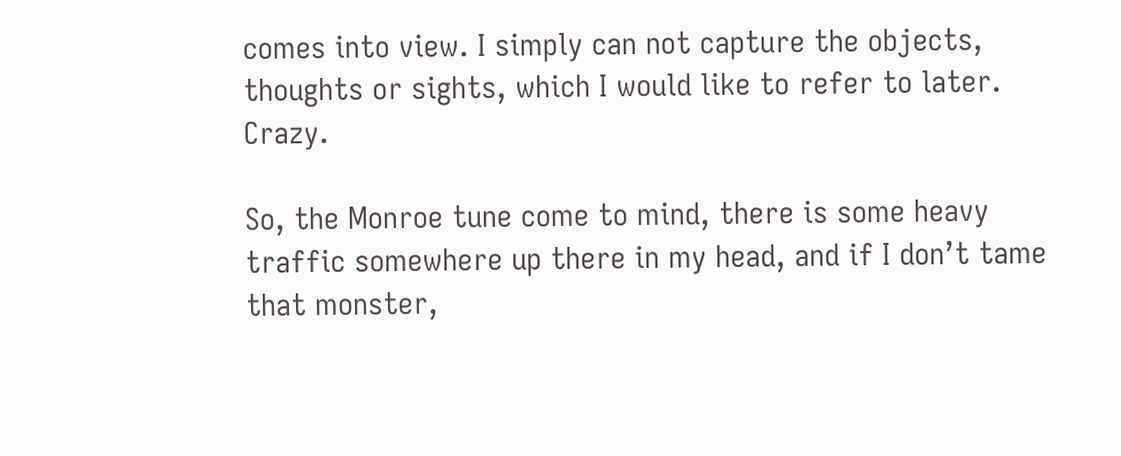comes into view. I simply can not capture the objects, thoughts or sights, which I would like to refer to later. Crazy.

So, the Monroe tune come to mind, there is some heavy traffic somewhere up there in my head, and if I don’t tame that monster,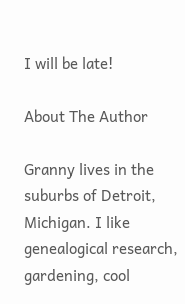I will be late!

About The Author

Granny lives in the suburbs of Detroit, Michigan. I like genealogical research, gardening, cool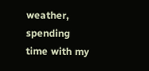weather, spending time with my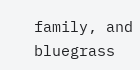family, and bluegrass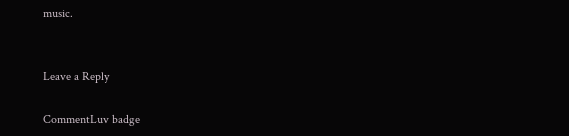music.


Leave a Reply

CommentLuv badge